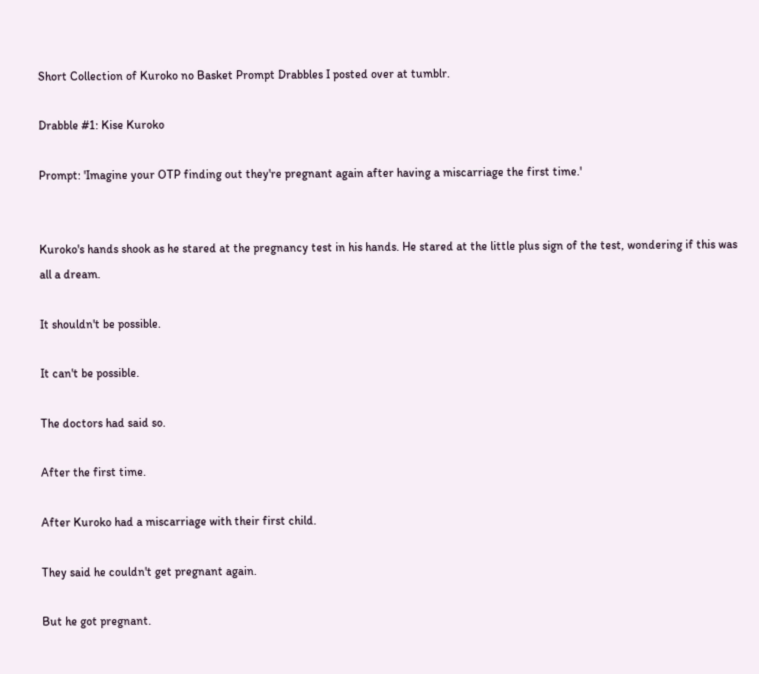Short Collection of Kuroko no Basket Prompt Drabbles I posted over at tumblr.

Drabble #1: Kise Kuroko

Prompt: 'Imagine your OTP finding out they're pregnant again after having a miscarriage the first time.'


Kuroko's hands shook as he stared at the pregnancy test in his hands. He stared at the little plus sign of the test, wondering if this was all a dream.

It shouldn't be possible.

It can't be possible.

The doctors had said so.

After the first time.

After Kuroko had a miscarriage with their first child.

They said he couldn't get pregnant again.

But he got pregnant.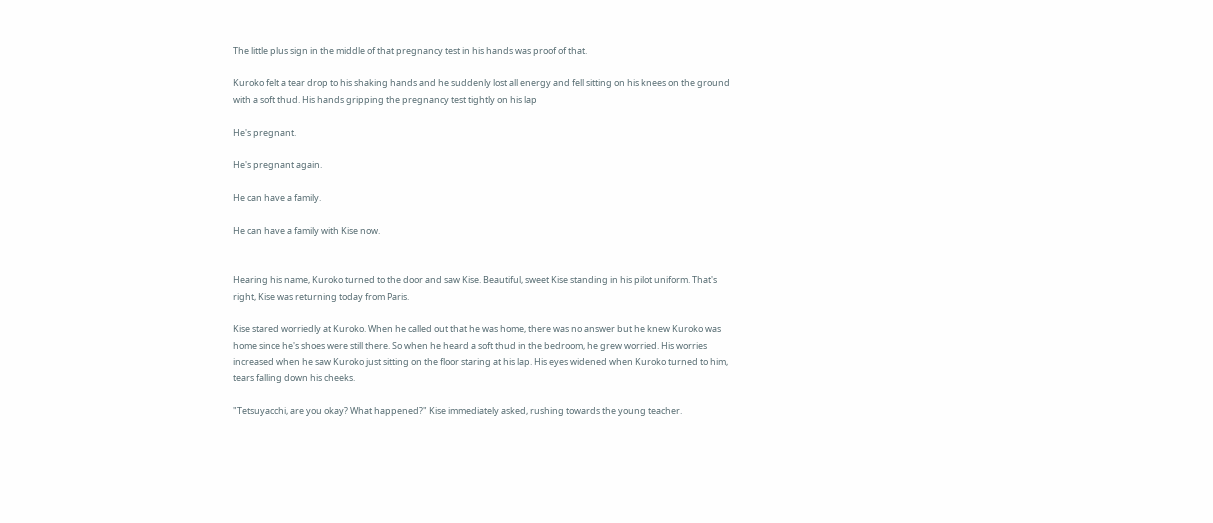The little plus sign in the middle of that pregnancy test in his hands was proof of that.

Kuroko felt a tear drop to his shaking hands and he suddenly lost all energy and fell sitting on his knees on the ground with a soft thud. His hands gripping the pregnancy test tightly on his lap

He's pregnant.

He's pregnant again.

He can have a family.

He can have a family with Kise now.


Hearing his name, Kuroko turned to the door and saw Kise. Beautiful, sweet Kise standing in his pilot uniform. That's right, Kise was returning today from Paris.

Kise stared worriedly at Kuroko. When he called out that he was home, there was no answer but he knew Kuroko was home since he's shoes were still there. So when he heard a soft thud in the bedroom, he grew worried. His worries increased when he saw Kuroko just sitting on the floor staring at his lap. His eyes widened when Kuroko turned to him, tears falling down his cheeks.

"Tetsuyacchi, are you okay? What happened?" Kise immediately asked, rushing towards the young teacher.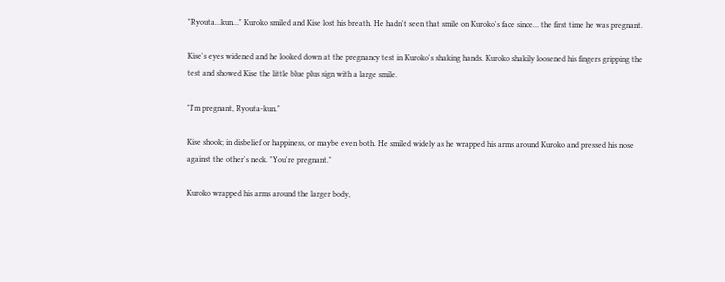"Ryouta…kun…" Kuroko smiled and Kise lost his breath. He hadn't seen that smile on Kuroko's face since… the first time he was pregnant.

Kise's eyes widened and he looked down at the pregnancy test in Kuroko's shaking hands. Kuroko shakily loosened his fingers gripping the test and showed Kise the little blue plus sign with a large smile.

"I'm pregnant, Ryouta-kun."

Kise shook; in disbelief or happiness, or maybe even both. He smiled widely as he wrapped his arms around Kuroko and pressed his nose against the other's neck. "You're pregnant."

Kuroko wrapped his arms around the larger body,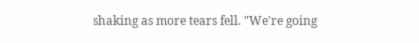shaking as more tears fell. "We're going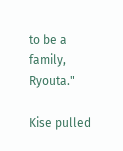to be a family, Ryouta."

Kise pulled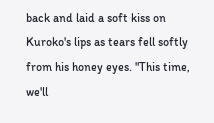back and laid a soft kiss on Kuroko's lips as tears fell softly from his honey eyes. "This time, we'll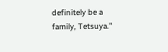definitely be a family, Tetsuya."